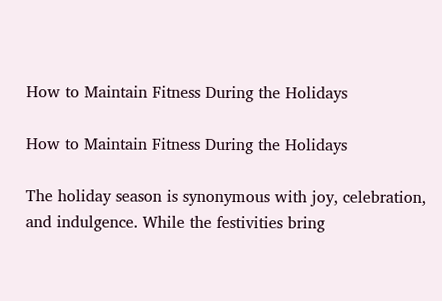How to Maintain Fitness During the Holidays

How to Maintain Fitness During the Holidays

The holiday season is synonymous with joy, celebration, and indulgence. While the festivities bring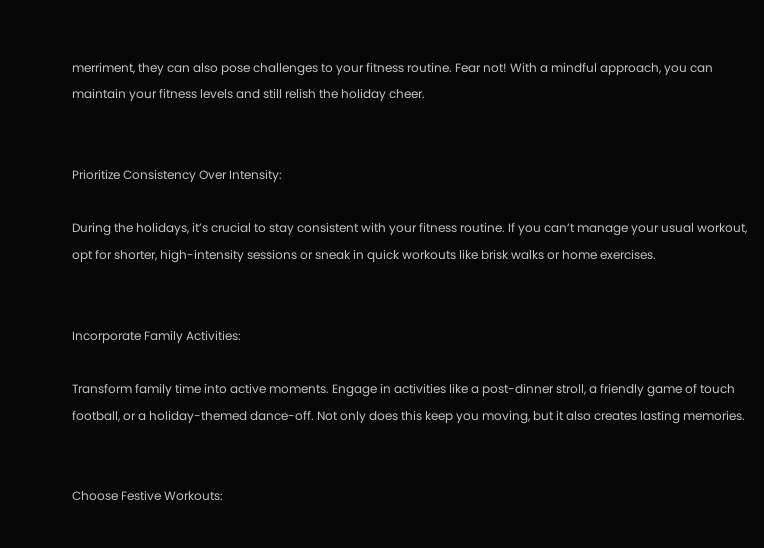merriment, they can also pose challenges to your fitness routine. Fear not! With a mindful approach, you can maintain your fitness levels and still relish the holiday cheer.


Prioritize Consistency Over Intensity:

During the holidays, it’s crucial to stay consistent with your fitness routine. If you can’t manage your usual workout, opt for shorter, high-intensity sessions or sneak in quick workouts like brisk walks or home exercises.


Incorporate Family Activities:

Transform family time into active moments. Engage in activities like a post-dinner stroll, a friendly game of touch football, or a holiday-themed dance-off. Not only does this keep you moving, but it also creates lasting memories.


Choose Festive Workouts: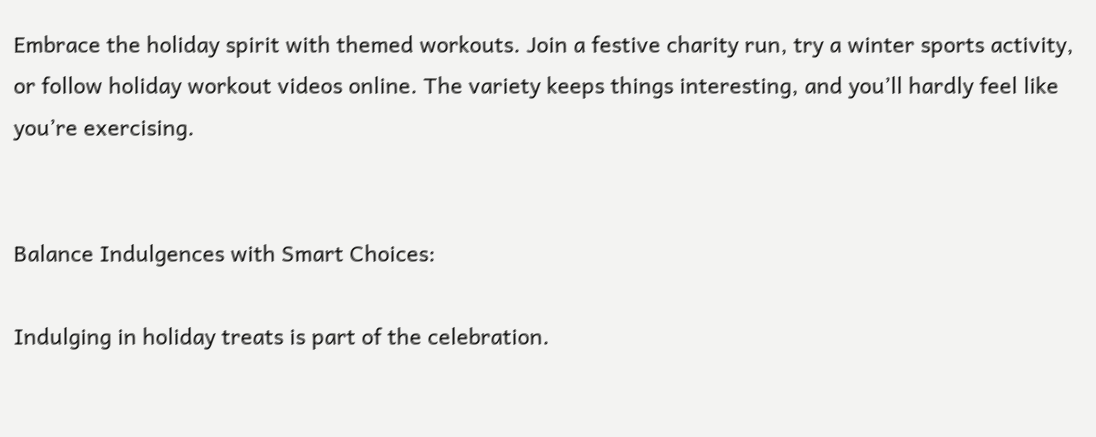Embrace the holiday spirit with themed workouts. Join a festive charity run, try a winter sports activity, or follow holiday workout videos online. The variety keeps things interesting, and you’ll hardly feel like you’re exercising.


Balance Indulgences with Smart Choices:

Indulging in holiday treats is part of the celebration.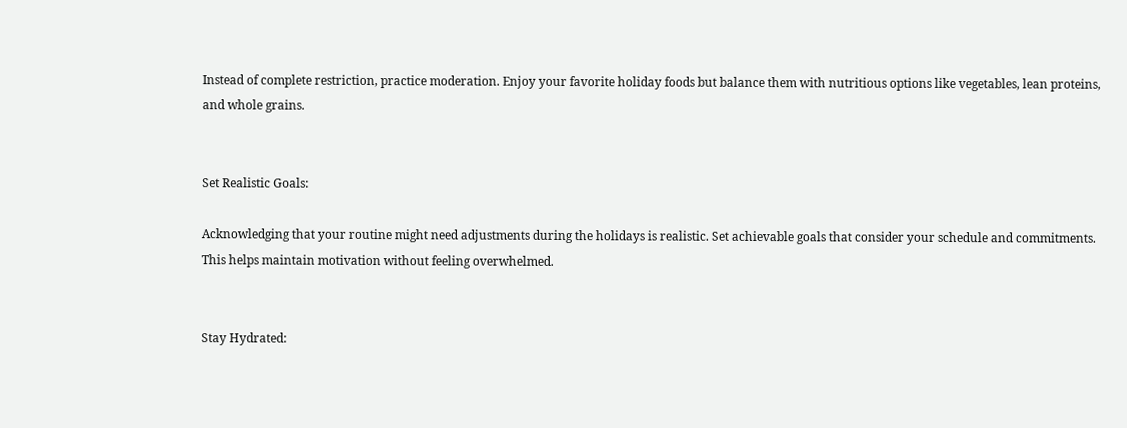Instead of complete restriction, practice moderation. Enjoy your favorite holiday foods but balance them with nutritious options like vegetables, lean proteins, and whole grains.


Set Realistic Goals:

Acknowledging that your routine might need adjustments during the holidays is realistic. Set achievable goals that consider your schedule and commitments. This helps maintain motivation without feeling overwhelmed.


Stay Hydrated: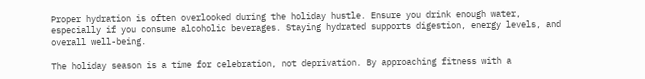Proper hydration is often overlooked during the holiday hustle. Ensure you drink enough water, especially if you consume alcoholic beverages. Staying hydrated supports digestion, energy levels, and overall well-being.

The holiday season is a time for celebration, not deprivation. By approaching fitness with a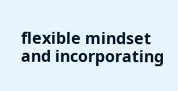flexible mindset and incorporating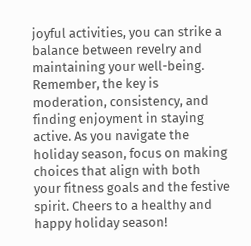joyful activities, you can strike a balance between revelry and maintaining your well-being. Remember, the key is moderation, consistency, and finding enjoyment in staying active. As you navigate the holiday season, focus on making choices that align with both your fitness goals and the festive spirit. Cheers to a healthy and happy holiday season!